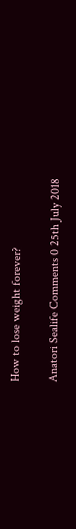How to lose weight forever?

Anatori Sealife Comments 0 25th July 2018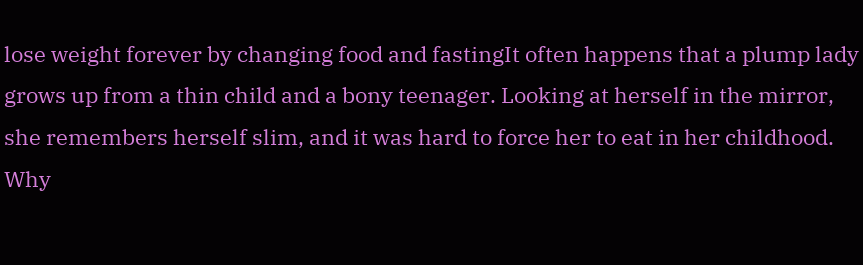lose weight forever by changing food and fastingIt often happens that a plump lady grows up from a thin child and a bony teenager. Looking at herself in the mirror, she remembers herself slim, and it was hard to force her to eat in her childhood. Why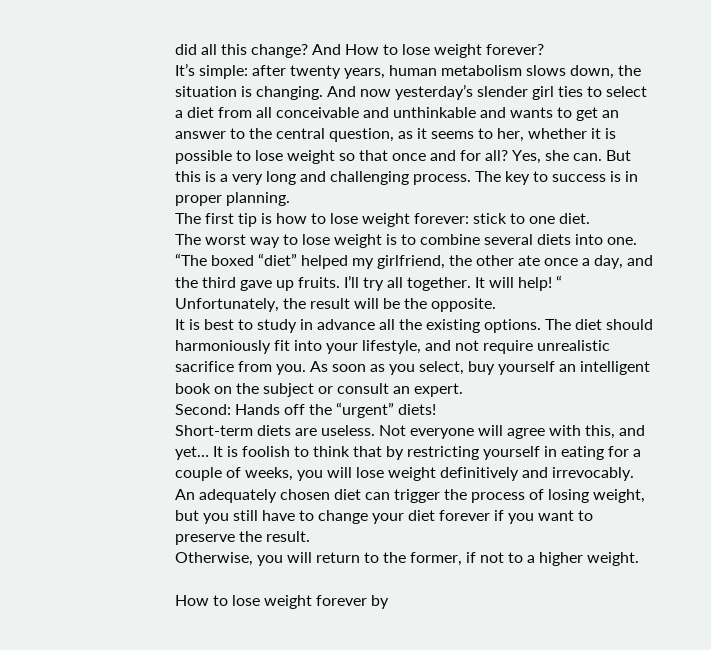did all this change? And How to lose weight forever?
It’s simple: after twenty years, human metabolism slows down, the situation is changing. And now yesterday’s slender girl ties to select a diet from all conceivable and unthinkable and wants to get an answer to the central question, as it seems to her, whether it is possible to lose weight so that once and for all? Yes, she can. But this is a very long and challenging process. The key to success is in proper planning.
The first tip is how to lose weight forever: stick to one diet.
The worst way to lose weight is to combine several diets into one. “The boxed “diet” helped my girlfriend, the other ate once a day, and the third gave up fruits. I’ll try all together. It will help! “
Unfortunately, the result will be the opposite.
It is best to study in advance all the existing options. The diet should harmoniously fit into your lifestyle, and not require unrealistic sacrifice from you. As soon as you select, buy yourself an intelligent book on the subject or consult an expert.
Second: Hands off the “urgent” diets!
Short-term diets are useless. Not everyone will agree with this, and yet… It is foolish to think that by restricting yourself in eating for a couple of weeks, you will lose weight definitively and irrevocably.
An adequately chosen diet can trigger the process of losing weight, but you still have to change your diet forever if you want to preserve the result.
Otherwise, you will return to the former, if not to a higher weight.

How to lose weight forever by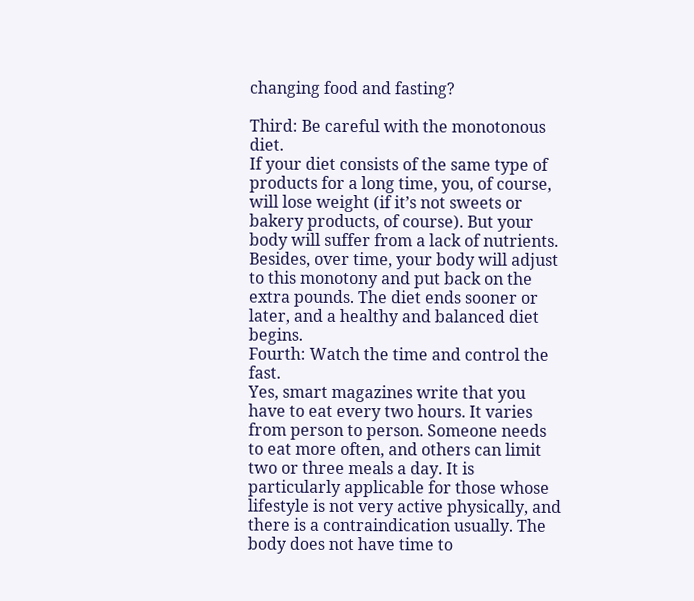changing food and fasting?

Third: Be careful with the monotonous diet.
If your diet consists of the same type of products for a long time, you, of course, will lose weight (if it’s not sweets or bakery products, of course). But your body will suffer from a lack of nutrients.
Besides, over time, your body will adjust to this monotony and put back on the extra pounds. The diet ends sooner or later, and a healthy and balanced diet begins.
Fourth: Watch the time and control the fast.
Yes, smart magazines write that you have to eat every two hours. It varies from person to person. Someone needs to eat more often, and others can limit two or three meals a day. It is particularly applicable for those whose lifestyle is not very active physically, and there is a contraindication usually. The body does not have time to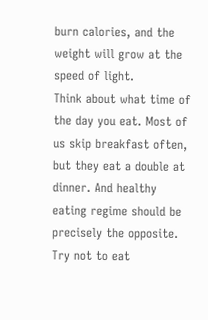burn calories, and the weight will grow at the speed of light.
Think about what time of the day you eat. Most of us skip breakfast often, but they eat a double at dinner. And healthy eating regime should be precisely the opposite.
Try not to eat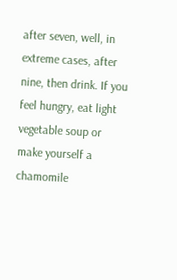after seven, well, in extreme cases, after nine, then drink. If you feel hungry, eat light vegetable soup or make yourself a chamomile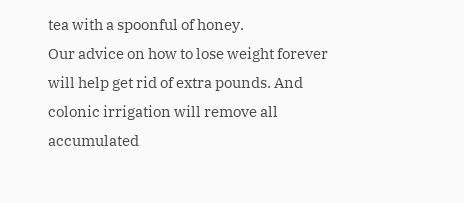tea with a spoonful of honey.
Our advice on how to lose weight forever will help get rid of extra pounds. And colonic irrigation will remove all accumulated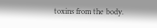toxins from the body.